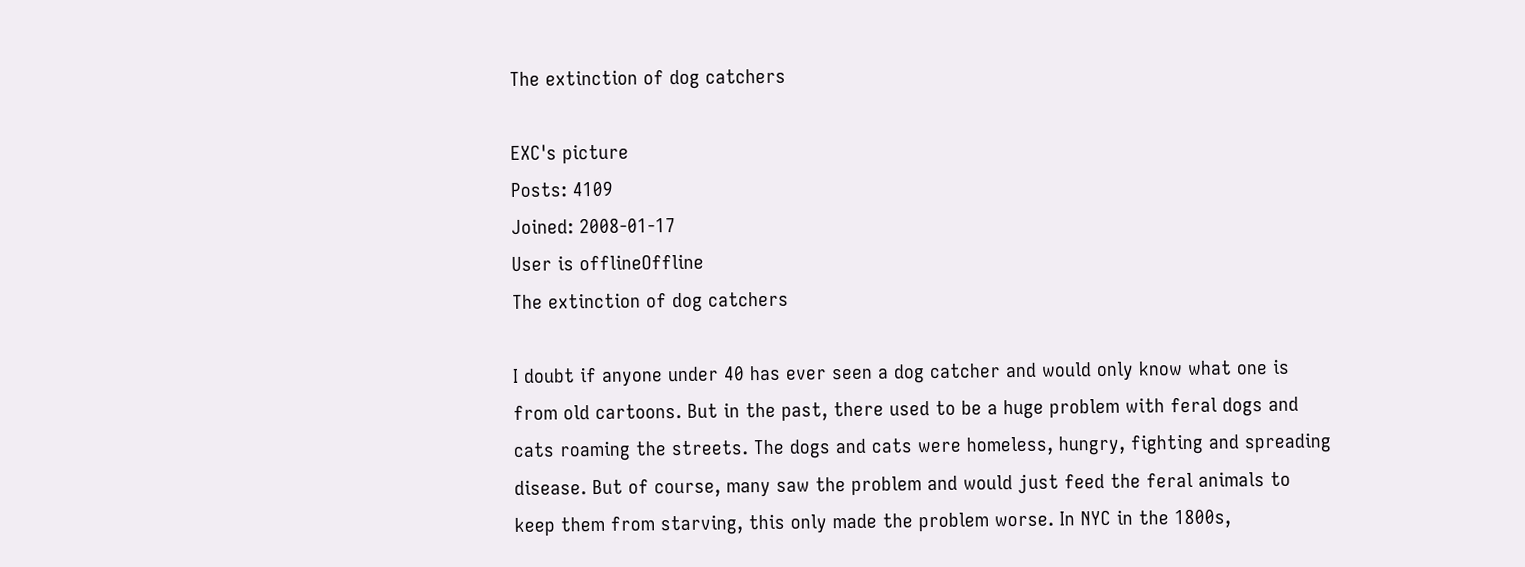The extinction of dog catchers

EXC's picture
Posts: 4109
Joined: 2008-01-17
User is offlineOffline
The extinction of dog catchers

I doubt if anyone under 40 has ever seen a dog catcher and would only know what one is from old cartoons. But in the past, there used to be a huge problem with feral dogs and cats roaming the streets. The dogs and cats were homeless, hungry, fighting and spreading disease. But of course, many saw the problem and would just feed the feral animals to keep them from starving, this only made the problem worse. In NYC in the 1800s,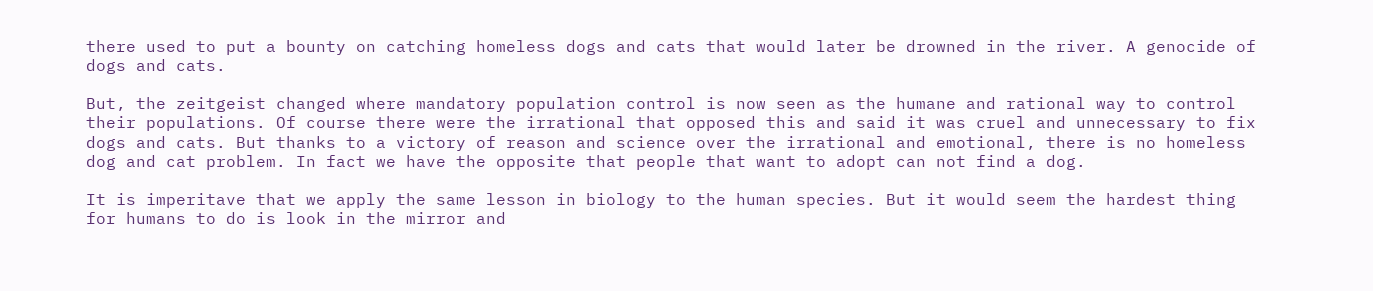there used to put a bounty on catching homeless dogs and cats that would later be drowned in the river. A genocide of dogs and cats.

But, the zeitgeist changed where mandatory population control is now seen as the humane and rational way to control their populations. Of course there were the irrational that opposed this and said it was cruel and unnecessary to fix dogs and cats. But thanks to a victory of reason and science over the irrational and emotional, there is no homeless dog and cat problem. In fact we have the opposite that people that want to adopt can not find a dog.

It is imperitave that we apply the same lesson in biology to the human species. But it would seem the hardest thing for humans to do is look in the mirror and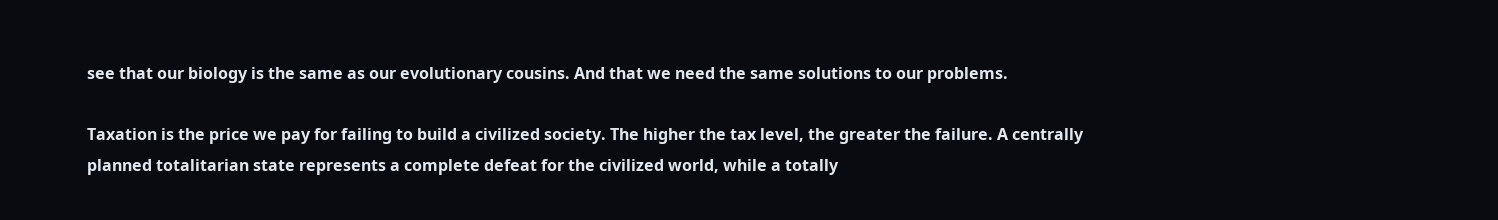see that our biology is the same as our evolutionary cousins. And that we need the same solutions to our problems.

Taxation is the price we pay for failing to build a civilized society. The higher the tax level, the greater the failure. A centrally planned totalitarian state represents a complete defeat for the civilized world, while a totally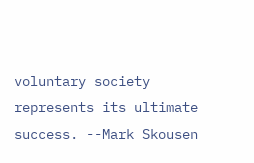voluntary society represents its ultimate success. --Mark Skousen